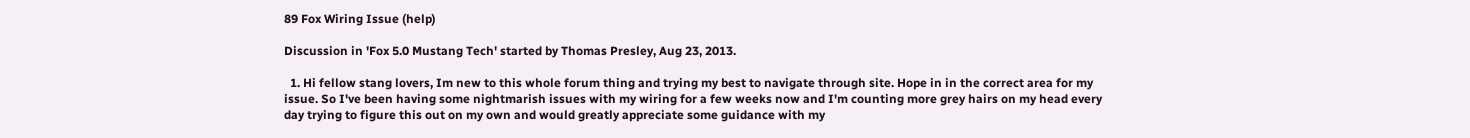89 Fox Wiring Issue (help)

Discussion in 'Fox 5.0 Mustang Tech' started by Thomas Presley, Aug 23, 2013.

  1. Hi fellow stang lovers, Im new to this whole forum thing and trying my best to navigate through site. Hope in in the correct area for my issue. So I've been having some nightmarish issues with my wiring for a few weeks now and I'm counting more grey hairs on my head every day trying to figure this out on my own and would greatly appreciate some guidance with my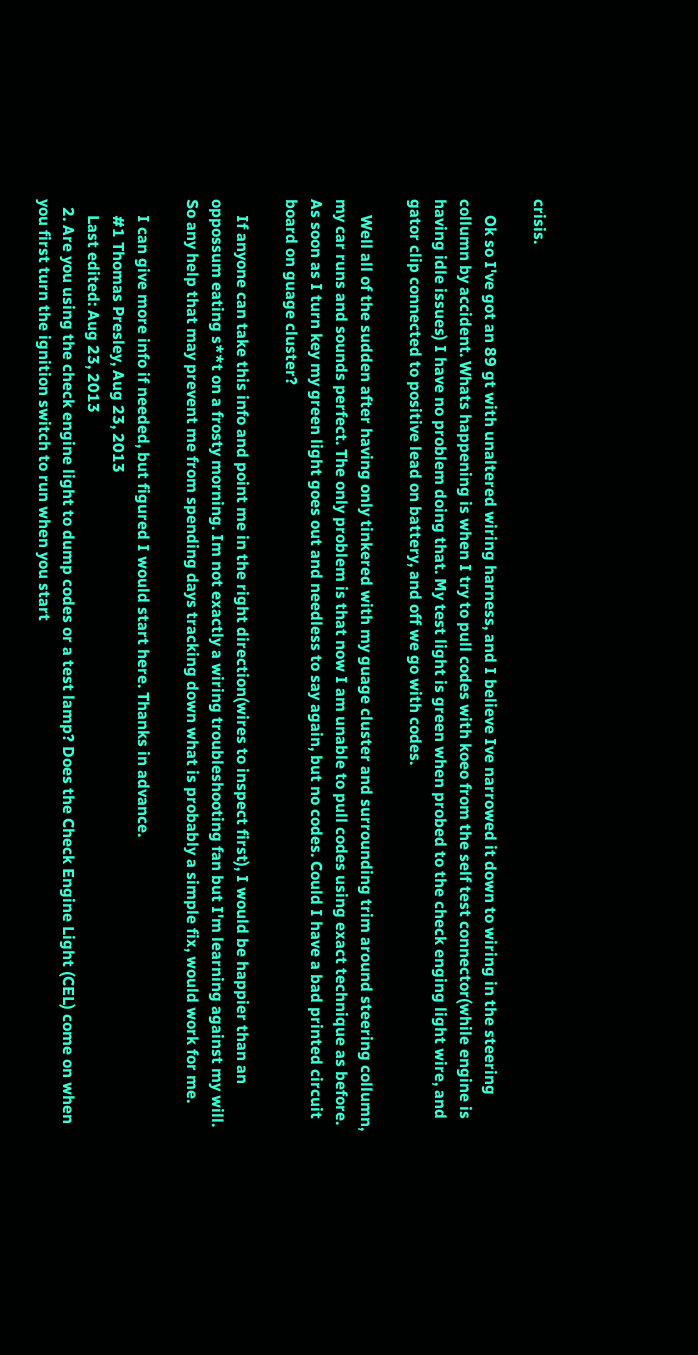crisis.

    Ok so I've got an 89 gt with unaltered wiring harness, and I believe Ive narrowed it down to wiring in the steering collumn by accident. Whats happening is when I try to pull codes with koeo from the self test connector(while engine is having idle issues) I have no problem doing that. My test light is green when probed to the check enging light wire, and gator clip connected to positive lead on battery, and off we go with codes.

    Well all of the sudden after having only tinkered with my guage cluster and surrounding trim around steering collumn, my car runs and sounds perfect. The only problem is that now I am unable to pull codes using exact technique as before. As soon as I turn key my green light goes out and needless to say again, but no codes. Could I have a bad printed circuit board on guage cluster?

    If anyone can take this info and point me in the right direction(wires to inspect first), I would be happier than an oppossum eating s**t on a frosty morning. Im not exactly a wiring troubleshooting fan but I'm learning against my will. So any help that may prevent me from spending days tracking down what is probably a simple fix, would work for me.

    I can give more info if needed, but figured I would start here. Thanks in advance.
    #1 Thomas Presley, Aug 23, 2013
    Last edited: Aug 23, 2013
  2. Are you using the check engine light to dump codes or a test lamp? Does the Check Engine Light (CEL) come on when you first turn the ignition switch to run when you start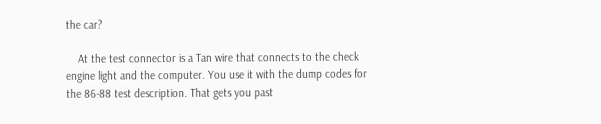the car?

    At the test connector is a Tan wire that connects to the check engine light and the computer. You use it with the dump codes for the 86-88 test description. That gets you past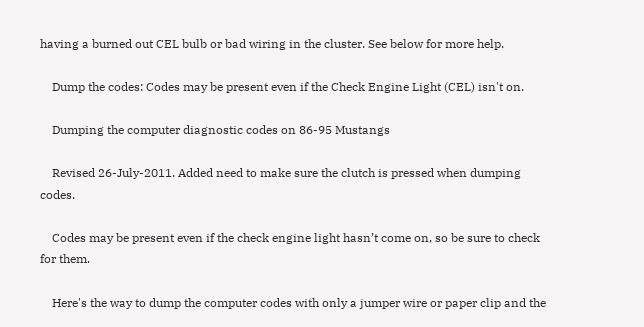having a burned out CEL bulb or bad wiring in the cluster. See below for more help.

    Dump the codes: Codes may be present even if the Check Engine Light (CEL) isn't on.

    Dumping the computer diagnostic codes on 86-95 Mustangs

    Revised 26-July-2011. Added need to make sure the clutch is pressed when dumping codes.

    Codes may be present even if the check engine light hasn’t come on, so be sure to check for them.

    Here's the way to dump the computer codes with only a jumper wire or paper clip and the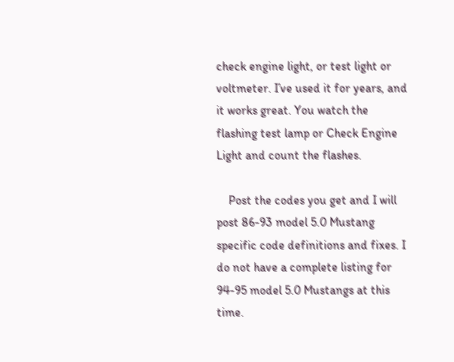check engine light, or test light or voltmeter. I’ve used it for years, and it works great. You watch the flashing test lamp or Check Engine Light and count the flashes.

    Post the codes you get and I will post 86-93 model 5.0 Mustang specific code definitions and fixes. I do not have a complete listing for 94-95 model 5.0 Mustangs at this time.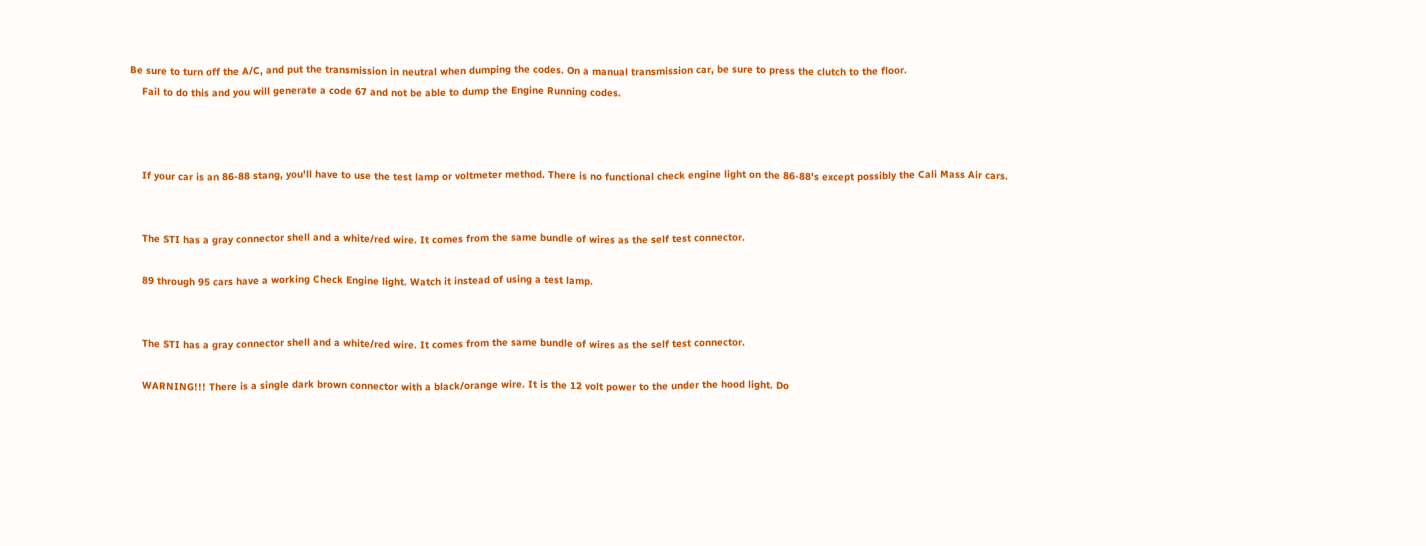Be sure to turn off the A/C, and put the transmission in neutral when dumping the codes. On a manual transmission car, be sure to press the clutch to the floor.
    Fail to do this and you will generate a code 67 and not be able to dump the Engine Running codes.



    If your car is an 86-88 stang, you'll have to use the test lamp or voltmeter method. There is no functional check engine light on the 86-88's except possibly the Cali Mass Air cars.


    The STI has a gray connector shell and a white/red wire. It comes from the same bundle of wires as the self test connector.

    89 through 95 cars have a working Check Engine light. Watch it instead of using a test lamp.


    The STI has a gray connector shell and a white/red wire. It comes from the same bundle of wires as the self test connector.

    WARNING!!! There is a single dark brown connector with a black/orange wire. It is the 12 volt power to the under the hood light. Do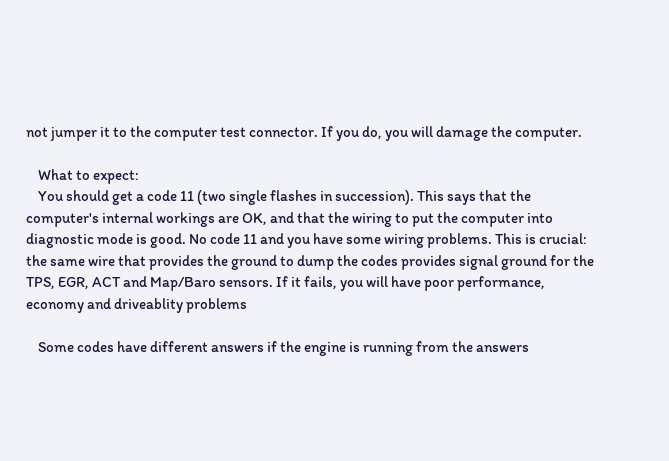not jumper it to the computer test connector. If you do, you will damage the computer.

    What to expect:
    You should get a code 11 (two single flashes in succession). This says that the computer's internal workings are OK, and that the wiring to put the computer into diagnostic mode is good. No code 11 and you have some wiring problems. This is crucial: the same wire that provides the ground to dump the codes provides signal ground for the TPS, EGR, ACT and Map/Baro sensors. If it fails, you will have poor performance, economy and driveablity problems

    Some codes have different answers if the engine is running from the answers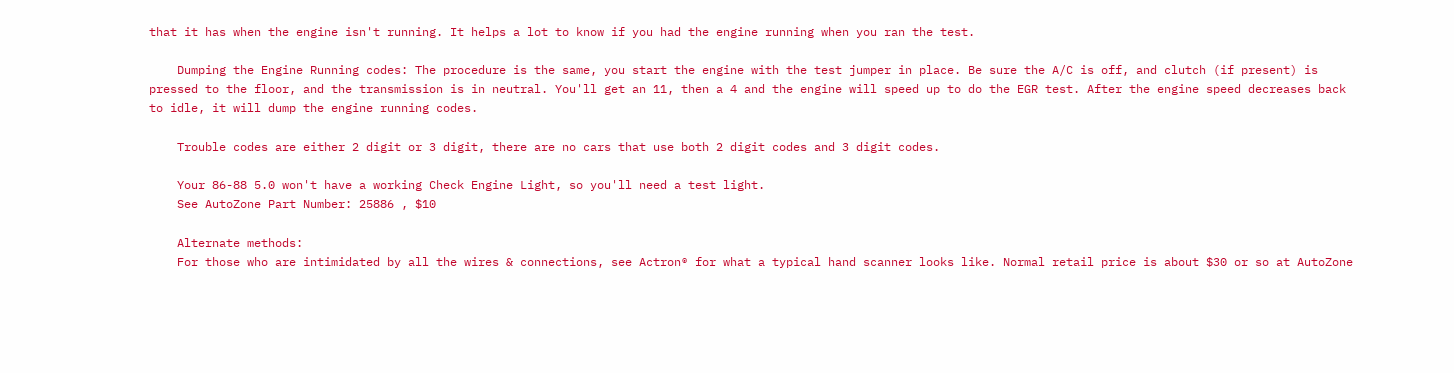that it has when the engine isn't running. It helps a lot to know if you had the engine running when you ran the test.

    Dumping the Engine Running codes: The procedure is the same, you start the engine with the test jumper in place. Be sure the A/C is off, and clutch (if present) is pressed to the floor, and the transmission is in neutral. You'll get an 11, then a 4 and the engine will speed up to do the EGR test. After the engine speed decreases back to idle, it will dump the engine running codes.

    Trouble codes are either 2 digit or 3 digit, there are no cars that use both 2 digit codes and 3 digit codes.

    Your 86-88 5.0 won't have a working Check Engine Light, so you'll need a test light.
    See AutoZone Part Number: 25886 , $10

    Alternate methods:
    For those who are intimidated by all the wires & connections, see Actron® for what a typical hand scanner looks like. Normal retail price is about $30 or so at AutoZone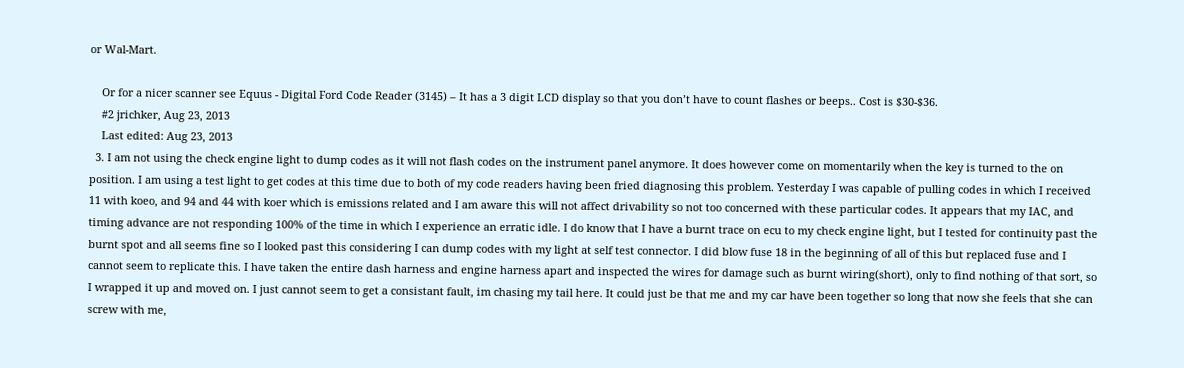or Wal-Mart.

    Or for a nicer scanner see Equus - Digital Ford Code Reader (3145) – It has a 3 digit LCD display so that you don’t have to count flashes or beeps.. Cost is $30-$36.
    #2 jrichker, Aug 23, 2013
    Last edited: Aug 23, 2013
  3. I am not using the check engine light to dump codes as it will not flash codes on the instrument panel anymore. It does however come on momentarily when the key is turned to the on position. I am using a test light to get codes at this time due to both of my code readers having been fried diagnosing this problem. Yesterday I was capable of pulling codes in which I received 11 with koeo, and 94 and 44 with koer which is emissions related and I am aware this will not affect drivability so not too concerned with these particular codes. It appears that my IAC, and timing advance are not responding 100% of the time in which I experience an erratic idle. I do know that I have a burnt trace on ecu to my check engine light, but I tested for continuity past the burnt spot and all seems fine so I looked past this considering I can dump codes with my light at self test connector. I did blow fuse 18 in the beginning of all of this but replaced fuse and I cannot seem to replicate this. I have taken the entire dash harness and engine harness apart and inspected the wires for damage such as burnt wiring(short), only to find nothing of that sort, so I wrapped it up and moved on. I just cannot seem to get a consistant fault, im chasing my tail here. It could just be that me and my car have been together so long that now she feels that she can screw with me,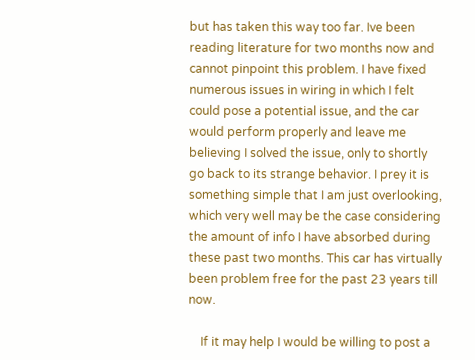but has taken this way too far. Ive been reading literature for two months now and cannot pinpoint this problem. I have fixed numerous issues in wiring in which I felt could pose a potential issue, and the car would perform properly and leave me believing I solved the issue, only to shortly go back to its strange behavior. I prey it is something simple that I am just overlooking, which very well may be the case considering the amount of info I have absorbed during these past two months. This car has virtually been problem free for the past 23 years till now.

    If it may help I would be willing to post a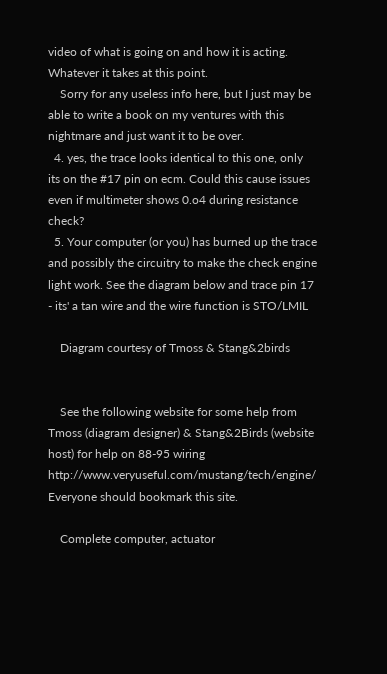video of what is going on and how it is acting. Whatever it takes at this point.
    Sorry for any useless info here, but I just may be able to write a book on my ventures with this nightmare and just want it to be over.
  4. yes, the trace looks identical to this one, only its on the #17 pin on ecm. Could this cause issues even if multimeter shows 0.o4 during resistance check?
  5. Your computer (or you) has burned up the trace and possibly the circuitry to make the check engine light work. See the diagram below and trace pin 17 - its' a tan wire and the wire function is STO/LMIL

    Diagram courtesy of Tmoss & Stang&2birds


    See the following website for some help from Tmoss (diagram designer) & Stang&2Birds (website host) for help on 88-95 wiring http://www.veryuseful.com/mustang/tech/engine/ Everyone should bookmark this site.

    Complete computer, actuator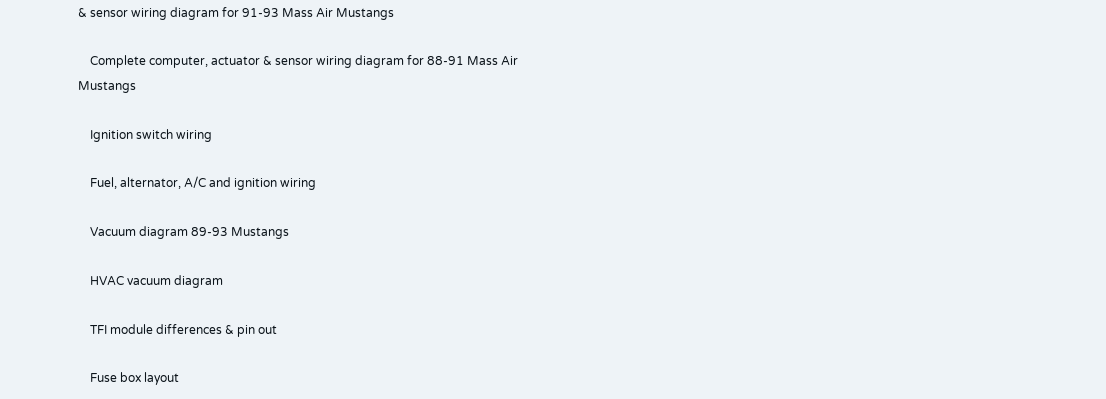& sensor wiring diagram for 91-93 Mass Air Mustangs

    Complete computer, actuator & sensor wiring diagram for 88-91 Mass Air Mustangs

    Ignition switch wiring

    Fuel, alternator, A/C and ignition wiring

    Vacuum diagram 89-93 Mustangs

    HVAC vacuum diagram

    TFI module differences & pin out

    Fuse box layout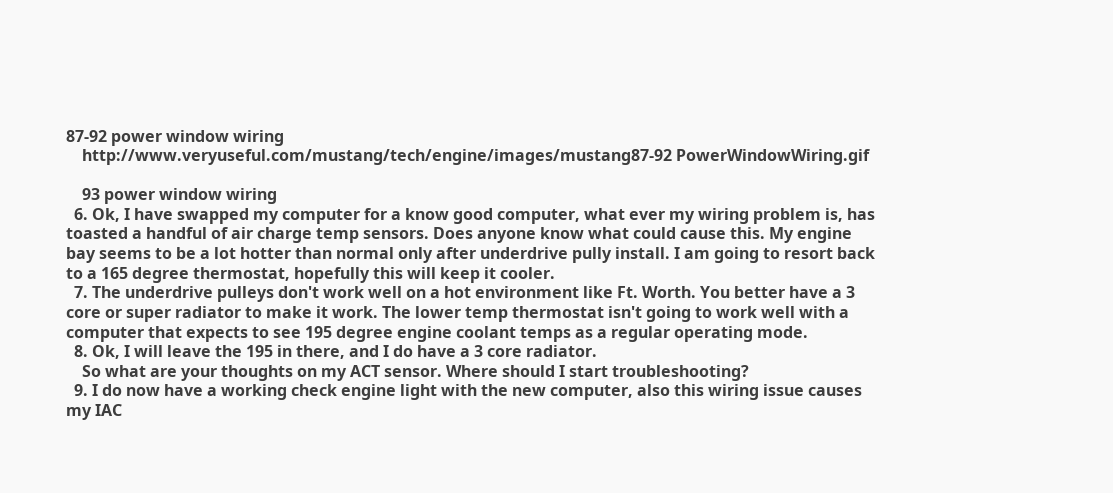87-92 power window wiring
    http://www.veryuseful.com/mustang/tech/engine/images/mustang87-92 PowerWindowWiring.gif

    93 power window wiring
  6. Ok, I have swapped my computer for a know good computer, what ever my wiring problem is, has toasted a handful of air charge temp sensors. Does anyone know what could cause this. My engine bay seems to be a lot hotter than normal only after underdrive pully install. I am going to resort back to a 165 degree thermostat, hopefully this will keep it cooler.
  7. The underdrive pulleys don't work well on a hot environment like Ft. Worth. You better have a 3 core or super radiator to make it work. The lower temp thermostat isn't going to work well with a computer that expects to see 195 degree engine coolant temps as a regular operating mode.
  8. Ok, I will leave the 195 in there, and I do have a 3 core radiator.
    So what are your thoughts on my ACT sensor. Where should I start troubleshooting?
  9. I do now have a working check engine light with the new computer, also this wiring issue causes my IAC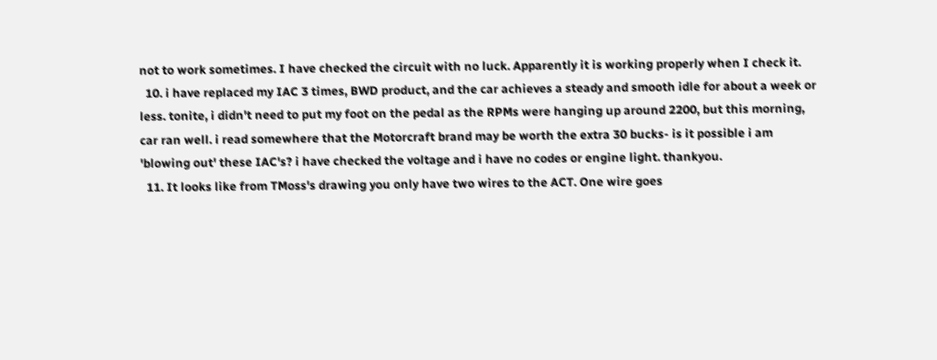not to work sometimes. I have checked the circuit with no luck. Apparently it is working properly when I check it.
  10. i have replaced my IAC 3 times, BWD product, and the car achieves a steady and smooth idle for about a week or less. tonite, i didn't need to put my foot on the pedal as the RPMs were hanging up around 2200, but this morning, car ran well. i read somewhere that the Motorcraft brand may be worth the extra 30 bucks- is it possible i am 'blowing out' these IAC's? i have checked the voltage and i have no codes or engine light. thankyou.
  11. It looks like from TMoss's drawing you only have two wires to the ACT. One wire goes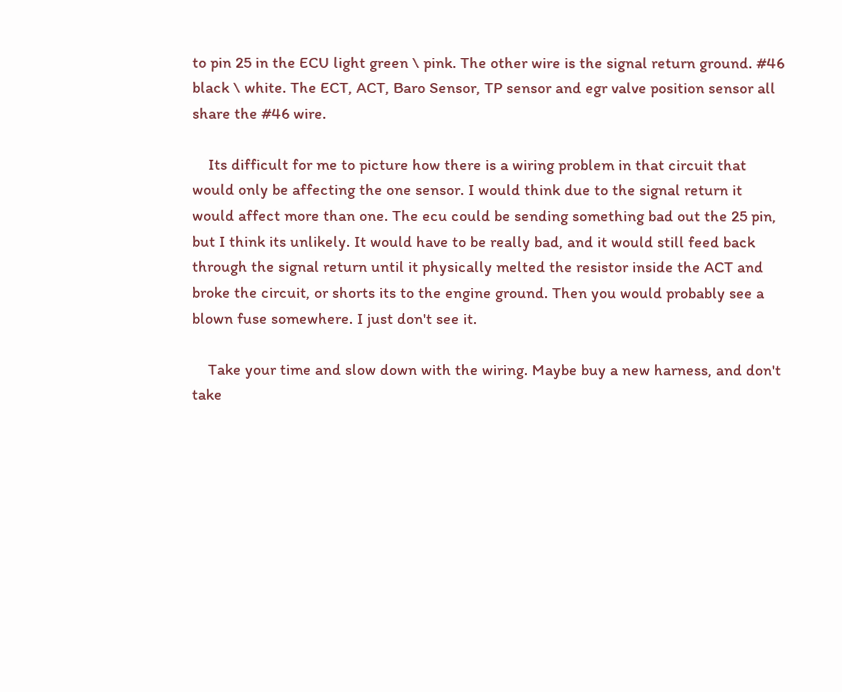to pin 25 in the ECU light green \ pink. The other wire is the signal return ground. #46 black \ white. The ECT, ACT, Baro Sensor, TP sensor and egr valve position sensor all share the #46 wire.

    Its difficult for me to picture how there is a wiring problem in that circuit that would only be affecting the one sensor. I would think due to the signal return it would affect more than one. The ecu could be sending something bad out the 25 pin, but I think its unlikely. It would have to be really bad, and it would still feed back through the signal return until it physically melted the resistor inside the ACT and broke the circuit, or shorts its to the engine ground. Then you would probably see a blown fuse somewhere. I just don't see it.

    Take your time and slow down with the wiring. Maybe buy a new harness, and don't take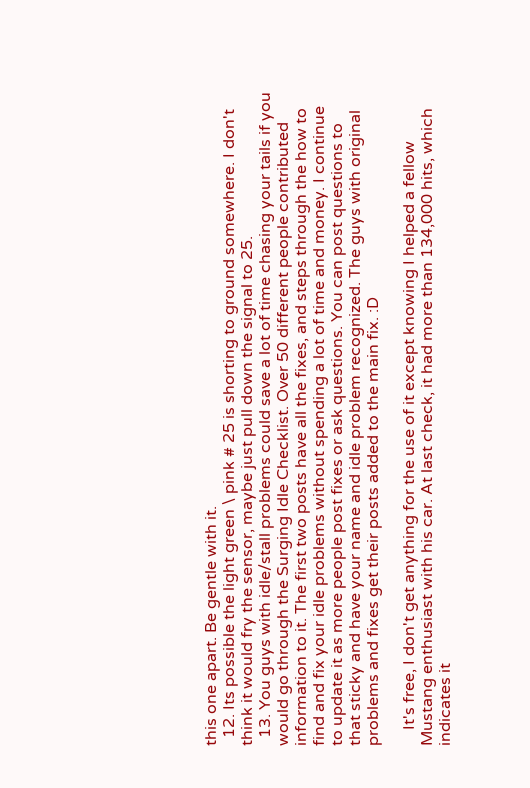this one apart. Be gentle with it.
  12. Its possible the light green \ pink # 25 is shorting to ground somewhere. I don't think it would fry the sensor, maybe just pull down the signal to 25.
  13. You guys with idle/stall problems could save a lot of time chasing your tails if you would go through the Surging Idle Checklist. Over 50 different people contributed information to it. The first two posts have all the fixes, and steps through the how to find and fix your idle problems without spending a lot of time and money. I continue to update it as more people post fixes or ask questions. You can post questions to that sticky and have your name and idle problem recognized. The guys with original problems and fixes get their posts added to the main fix. :D

    It's free, I don't get anything for the use of it except knowing I helped a fellow Mustang enthusiast with his car. At last check, it had more than 134,000 hits, which indicates it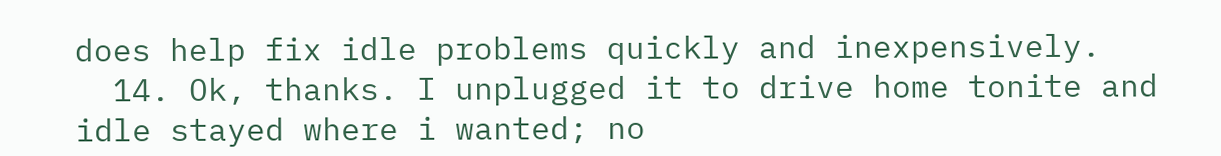does help fix idle problems quickly and inexpensively.
  14. Ok, thanks. I unplugged it to drive home tonite and idle stayed where i wanted; no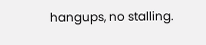hangups, no stalling.